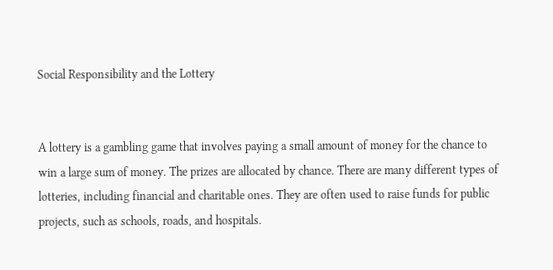Social Responsibility and the Lottery


A lottery is a gambling game that involves paying a small amount of money for the chance to win a large sum of money. The prizes are allocated by chance. There are many different types of lotteries, including financial and charitable ones. They are often used to raise funds for public projects, such as schools, roads, and hospitals.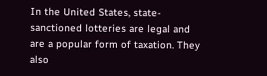In the United States, state-sanctioned lotteries are legal and are a popular form of taxation. They also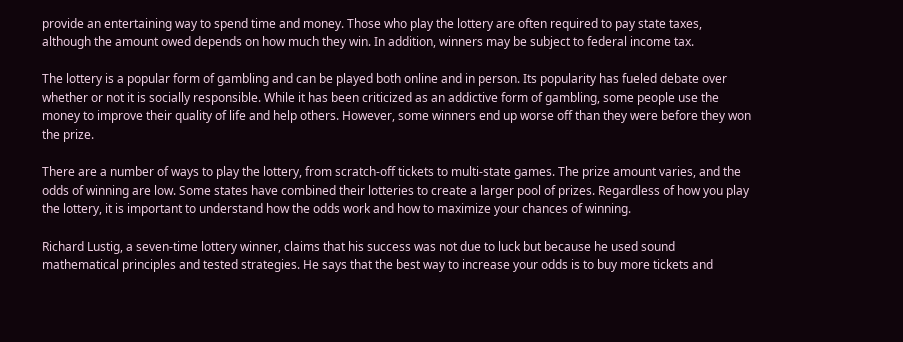provide an entertaining way to spend time and money. Those who play the lottery are often required to pay state taxes, although the amount owed depends on how much they win. In addition, winners may be subject to federal income tax.

The lottery is a popular form of gambling and can be played both online and in person. Its popularity has fueled debate over whether or not it is socially responsible. While it has been criticized as an addictive form of gambling, some people use the money to improve their quality of life and help others. However, some winners end up worse off than they were before they won the prize.

There are a number of ways to play the lottery, from scratch-off tickets to multi-state games. The prize amount varies, and the odds of winning are low. Some states have combined their lotteries to create a larger pool of prizes. Regardless of how you play the lottery, it is important to understand how the odds work and how to maximize your chances of winning.

Richard Lustig, a seven-time lottery winner, claims that his success was not due to luck but because he used sound mathematical principles and tested strategies. He says that the best way to increase your odds is to buy more tickets and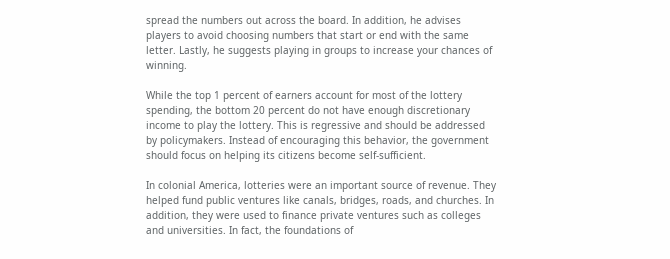spread the numbers out across the board. In addition, he advises players to avoid choosing numbers that start or end with the same letter. Lastly, he suggests playing in groups to increase your chances of winning.

While the top 1 percent of earners account for most of the lottery spending, the bottom 20 percent do not have enough discretionary income to play the lottery. This is regressive and should be addressed by policymakers. Instead of encouraging this behavior, the government should focus on helping its citizens become self-sufficient.

In colonial America, lotteries were an important source of revenue. They helped fund public ventures like canals, bridges, roads, and churches. In addition, they were used to finance private ventures such as colleges and universities. In fact, the foundations of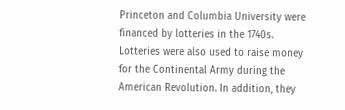Princeton and Columbia University were financed by lotteries in the 1740s. Lotteries were also used to raise money for the Continental Army during the American Revolution. In addition, they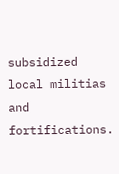subsidized local militias and fortifications.